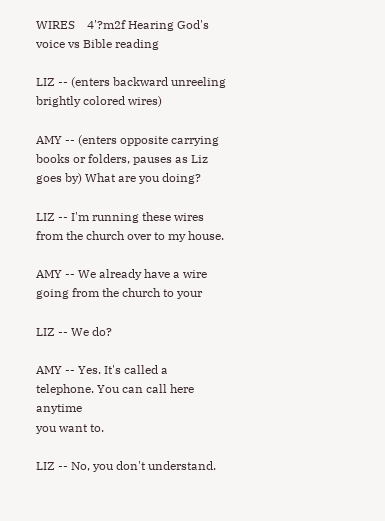WIRES    4'?m2f Hearing God's voice vs Bible reading

LIZ -- (enters backward unreeling brightly colored wires)

AMY -- (enters opposite carrying books or folders, pauses as Liz
goes by) What are you doing?

LIZ -- I'm running these wires from the church over to my house.

AMY -- We already have a wire going from the church to your

LIZ -- We do?

AMY -- Yes. It's called a telephone. You can call here anytime
you want to.

LIZ -- No, you don't understand.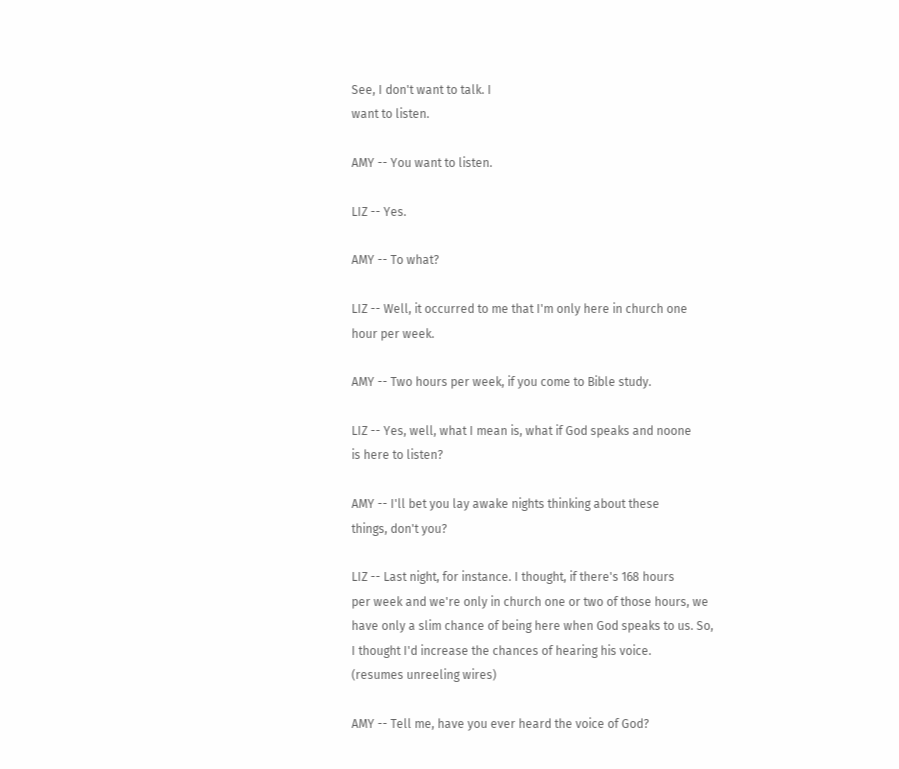See, I don't want to talk. I
want to listen.

AMY -- You want to listen.

LIZ -- Yes.

AMY -- To what?

LIZ -- Well, it occurred to me that I'm only here in church one
hour per week.

AMY -- Two hours per week, if you come to Bible study.

LIZ -- Yes, well, what I mean is, what if God speaks and noone
is here to listen?

AMY -- I'll bet you lay awake nights thinking about these
things, don't you?

LIZ -- Last night, for instance. I thought, if there's 168 hours
per week and we're only in church one or two of those hours, we
have only a slim chance of being here when God speaks to us. So,
I thought I'd increase the chances of hearing his voice.
(resumes unreeling wires)

AMY -- Tell me, have you ever heard the voice of God?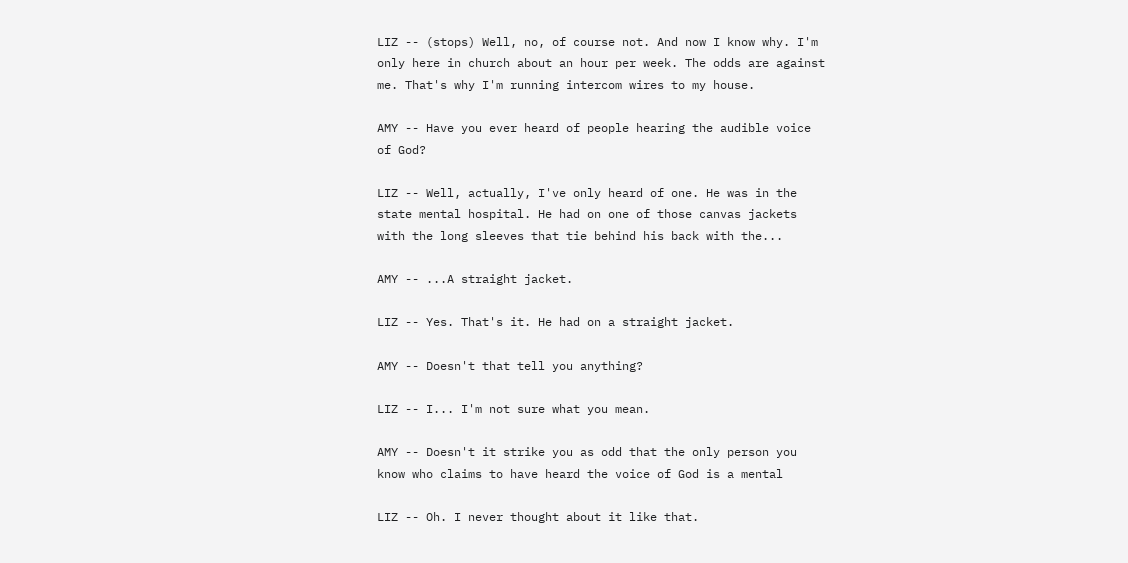LIZ -- (stops) Well, no, of course not. And now I know why. I'm
only here in church about an hour per week. The odds are against
me. That's why I'm running intercom wires to my house.

AMY -- Have you ever heard of people hearing the audible voice
of God?

LIZ -- Well, actually, I've only heard of one. He was in the
state mental hospital. He had on one of those canvas jackets
with the long sleeves that tie behind his back with the...

AMY -- ...A straight jacket.

LIZ -- Yes. That's it. He had on a straight jacket.

AMY -- Doesn't that tell you anything?

LIZ -- I... I'm not sure what you mean.

AMY -- Doesn't it strike you as odd that the only person you
know who claims to have heard the voice of God is a mental

LIZ -- Oh. I never thought about it like that.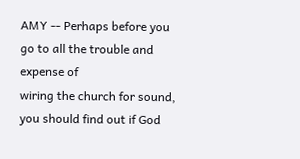AMY -- Perhaps before you go to all the trouble and expense of
wiring the church for sound, you should find out if God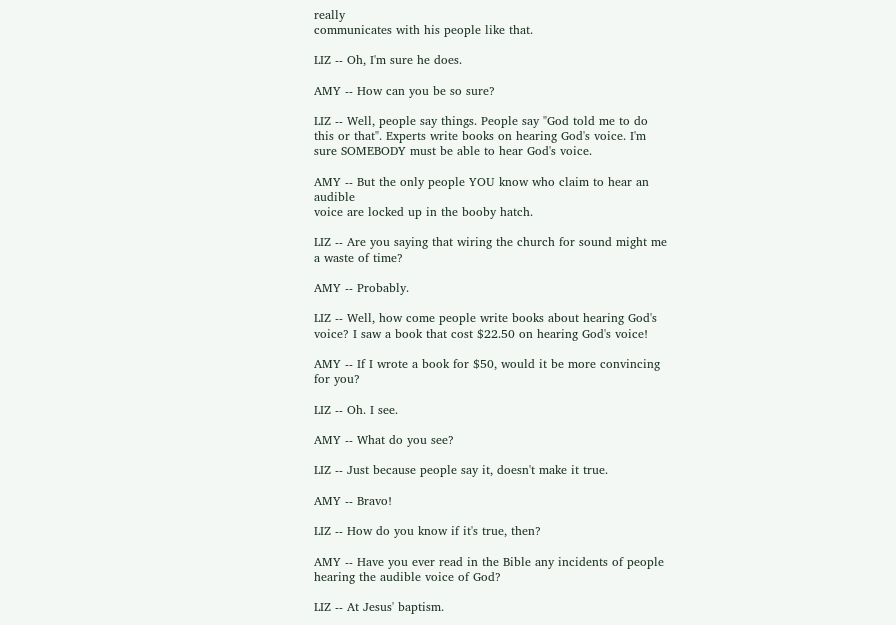really
communicates with his people like that.

LIZ -- Oh, I'm sure he does.

AMY -- How can you be so sure?

LIZ -- Well, people say things. People say "God told me to do
this or that". Experts write books on hearing God's voice. I'm
sure SOMEBODY must be able to hear God's voice.

AMY -- But the only people YOU know who claim to hear an audible
voice are locked up in the booby hatch.

LIZ -- Are you saying that wiring the church for sound might me
a waste of time?

AMY -- Probably.

LIZ -- Well, how come people write books about hearing God's
voice? I saw a book that cost $22.50 on hearing God's voice!

AMY -- If I wrote a book for $50, would it be more convincing
for you?

LIZ -- Oh. I see.

AMY -- What do you see?

LIZ -- Just because people say it, doesn't make it true.

AMY -- Bravo!

LIZ -- How do you know if it's true, then?

AMY -- Have you ever read in the Bible any incidents of people
hearing the audible voice of God?

LIZ -- At Jesus' baptism.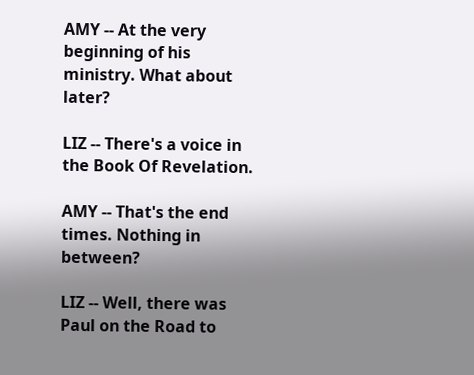AMY -- At the very beginning of his ministry. What about later?

LIZ -- There's a voice in the Book Of Revelation.

AMY -- That's the end times. Nothing in between?

LIZ -- Well, there was Paul on the Road to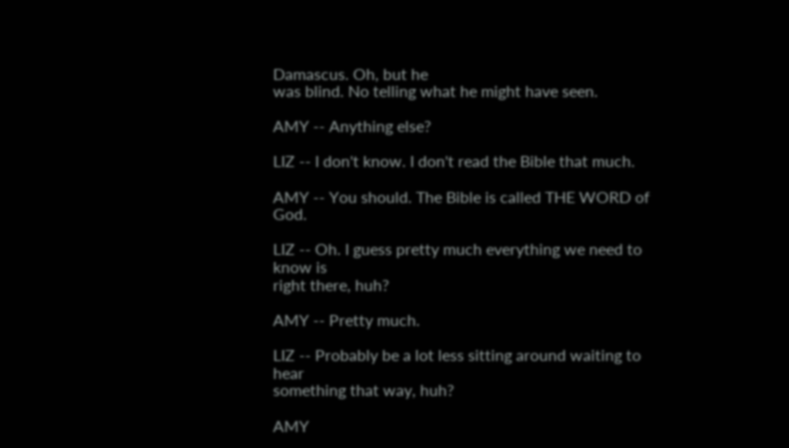Damascus. Oh, but he
was blind. No telling what he might have seen.

AMY -- Anything else?

LIZ -- I don't know. I don't read the Bible that much.

AMY -- You should. The Bible is called THE WORD of God.

LIZ -- Oh. I guess pretty much everything we need to know is
right there, huh?

AMY -- Pretty much.

LIZ -- Probably be a lot less sitting around waiting to hear
something that way, huh?

AMY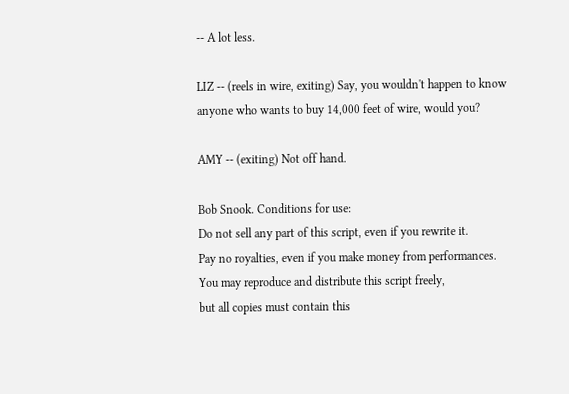-- A lot less.

LIZ -- (reels in wire, exiting) Say, you wouldn't happen to know
anyone who wants to buy 14,000 feet of wire, would you?

AMY -- (exiting) Not off hand.

Bob Snook. Conditions for use:
Do not sell any part of this script, even if you rewrite it.
Pay no royalties, even if you make money from performances.
You may reproduce and distribute this script freely,
but all copies must contain this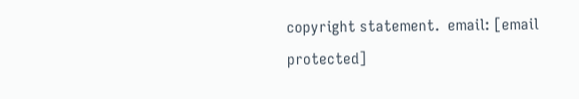copyright statement.  email: [email protected]